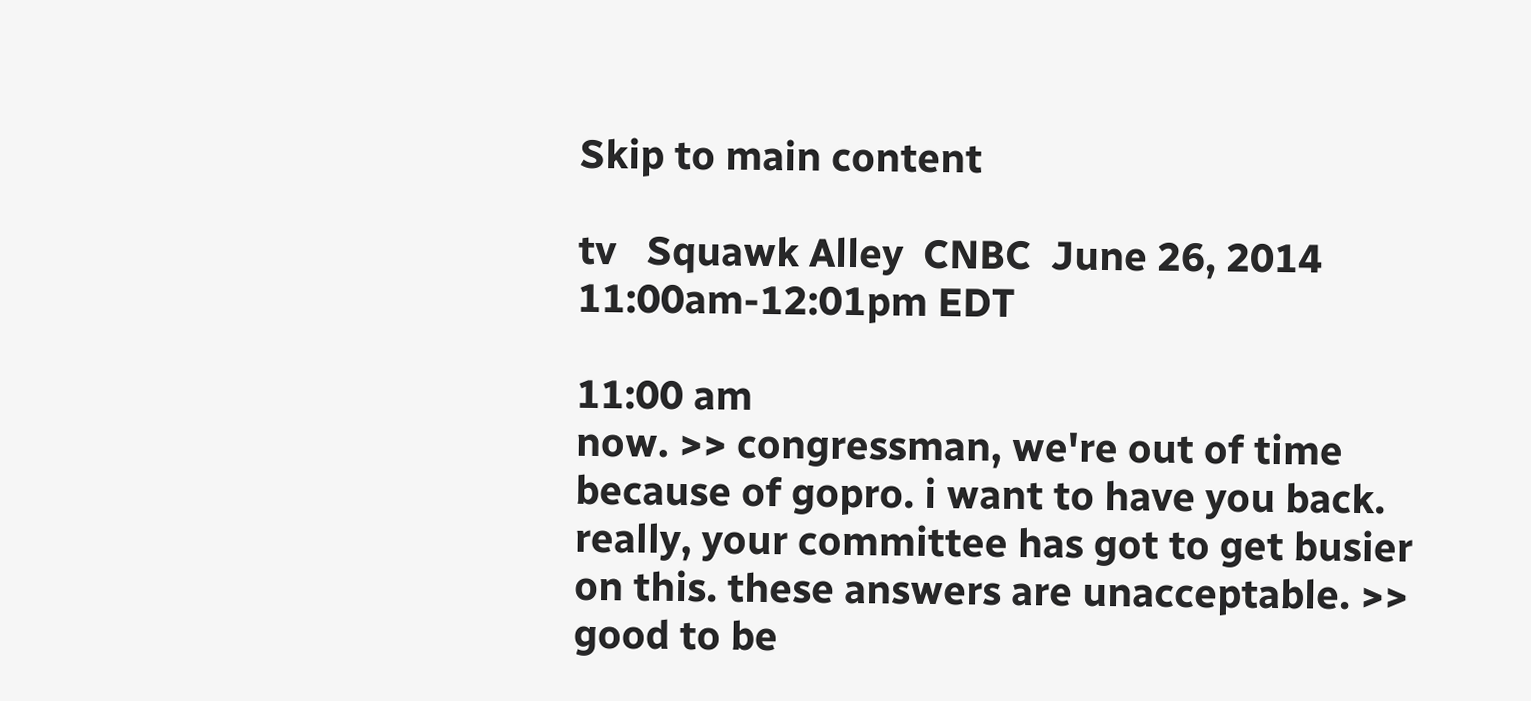Skip to main content

tv   Squawk Alley  CNBC  June 26, 2014 11:00am-12:01pm EDT

11:00 am
now. >> congressman, we're out of time because of gopro. i want to have you back. really, your committee has got to get busier on this. these answers are unacceptable. >> good to be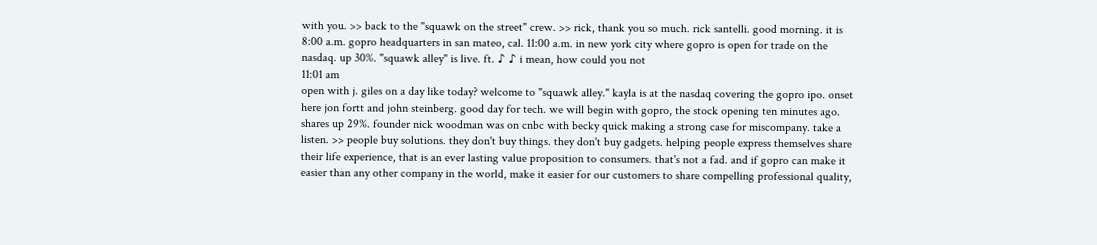with you. >> back to the "squawk on the street" crew. >> rick, thank you so much. rick santelli. good morning. it is 8:00 a.m. gopro headquarters in san mateo, cal. 11:00 a.m. in new york city where gopro is open for trade on the nasdaq. up 30%. "squawk alley" is live. ft. ♪ ♪ i mean, how could you not
11:01 am
open with j. giles on a day like today? welcome to "squawk alley." kayla is at the nasdaq covering the gopro ipo. onset here jon fortt and john steinberg. good day for tech. we will begin with gopro, the stock opening ten minutes ago. shares up 29%. founder nick woodman was on cnbc with becky quick making a strong case for miscompany. take a listen. >> people buy solutions. they don't buy things. they don't buy gadgets. helping people express themselves share their life experience, that is an ever lasting value proposition to consumers. that's not a fad. and if gopro can make it easier than any other company in the world, make it easier for our customers to share compelling professional quality,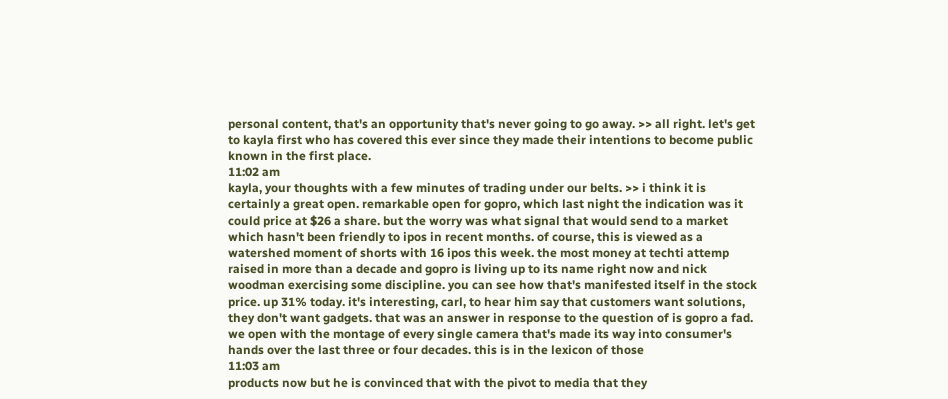personal content, that's an opportunity that's never going to go away. >> all right. let's get to kayla first who has covered this ever since they made their intentions to become public known in the first place.
11:02 am
kayla, your thoughts with a few minutes of trading under our belts. >> i think it is certainly a great open. remarkable open for gopro, which last night the indication was it could price at $26 a share. but the worry was what signal that would send to a market which hasn't been friendly to ipos in recent months. of course, this is viewed as a watershed moment of shorts with 16 ipos this week. the most money at techti attemp raised in more than a decade and gopro is living up to its name right now and nick woodman exercising some discipline. you can see how that's manifested itself in the stock price. up 31% today. it's interesting, carl, to hear him say that customers want solutions, they don't want gadgets. that was an answer in response to the question of is gopro a fad. we open with the montage of every single camera that's made its way into consumer's hands over the last three or four decades. this is in the lexicon of those
11:03 am
products now but he is convinced that with the pivot to media that they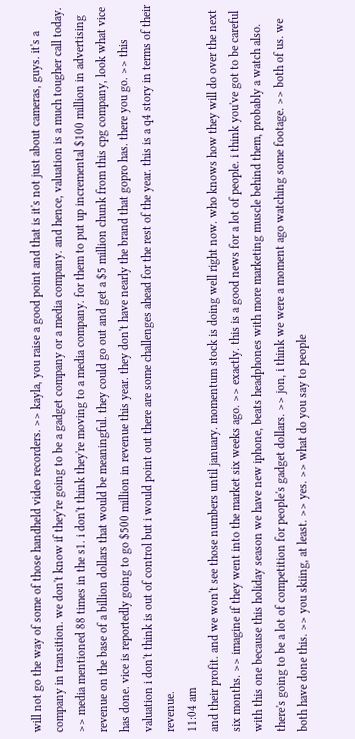will not go the way of some of those handheld video recorders. >> kayla, you raise a good point and that is it's not just about cameras, guys. it's a company in transition. we don't know if they're going to be a gadget company or a media company. and hence, valuation is a much tougher call today. >> media mentioned 88 times in the s1. i don't think they're moving to a media company. for them to put up incremental $100 million in advertising revenue on the base of a billion dollars that would be meaningful. they could go out and get a $5 million chunk from this cpg company, look what vice has done. vice is reportedly going to go $500 million in revenue this year. they don't have nearly the brand that gopro has. there you go. >> this valuation i don't think is out of control but i would point out there are some challenges ahead for the rest of the year. this is a q4 story in terms of their revenue.
11:04 am
and their profit. and we won't see those numbers until january. momentum stock is doing well right now. who knows how they will do over the next six months. >> imagine if they went into the market six weeks ago. >> exactly. this is a good news for a lot of people. i think you've got to be careful with this one because this holiday season we have new iphone, beats headphones with more marketing muscle behind them, probably a watch also. there's going to be a lot of competition for people's gadget dollars. >> jon, i think we were a moment ago watching some footage. >> both of us. we both have done this. >> you skiing, at least. >> yes. >> what do you say to people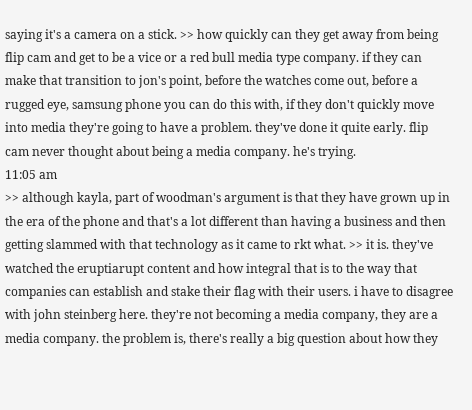saying it's a camera on a stick. >> how quickly can they get away from being flip cam and get to be a vice or a red bull media type company. if they can make that transition to jon's point, before the watches come out, before a rugged eye, samsung phone you can do this with, if they don't quickly move into media they're going to have a problem. they've done it quite early. flip cam never thought about being a media company. he's trying.
11:05 am
>> although kayla, part of woodman's argument is that they have grown up in the era of the phone and that's a lot different than having a business and then getting slammed with that technology as it came to rkt what. >> it is. they've watched the eruptiarupt content and how integral that is to the way that companies can establish and stake their flag with their users. i have to disagree with john steinberg here. they're not becoming a media company, they are a media company. the problem is, there's really a big question about how they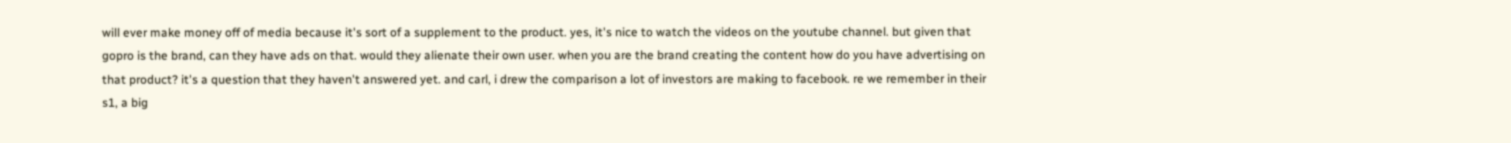will ever make money off of media because it's sort of a supplement to the product. yes, it's nice to watch the videos on the youtube channel. but given that gopro is the brand, can they have ads on that. would they alienate their own user. when you are the brand creating the content how do you have advertising on that product? it's a question that they haven't answered yet. and carl, i drew the comparison a lot of investors are making to facebook. re we remember in their s1, a big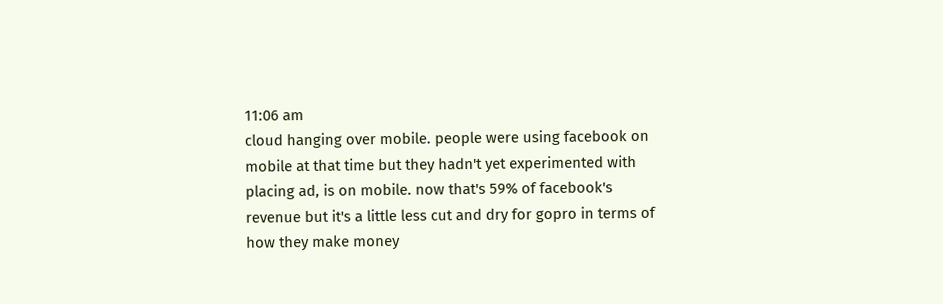11:06 am
cloud hanging over mobile. people were using facebook on mobile at that time but they hadn't yet experimented with placing ad, is on mobile. now that's 59% of facebook's revenue but it's a little less cut and dry for gopro in terms of how they make money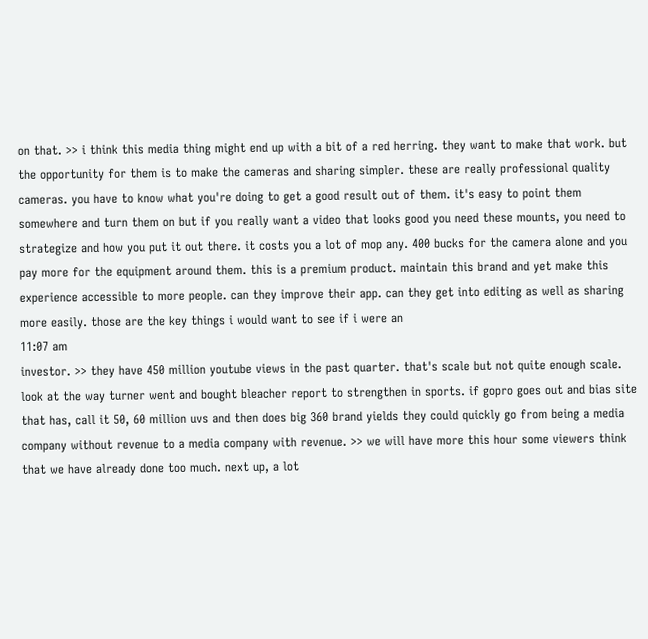on that. >> i think this media thing might end up with a bit of a red herring. they want to make that work. but the opportunity for them is to make the cameras and sharing simpler. these are really professional quality cameras. you have to know what you're doing to get a good result out of them. it's easy to point them somewhere and turn them on but if you really want a video that looks good you need these mounts, you need to strategize and how you put it out there. it costs you a lot of mop any. 400 bucks for the camera alone and you pay more for the equipment around them. this is a premium product. maintain this brand and yet make this experience accessible to more people. can they improve their app. can they get into editing as well as sharing more easily. those are the key things i would want to see if i were an
11:07 am
investor. >> they have 450 million youtube views in the past quarter. that's scale but not quite enough scale. look at the way turner went and bought bleacher report to strengthen in sports. if gopro goes out and bias site that has, call it 50, 60 million uvs and then does big 360 brand yields they could quickly go from being a media company without revenue to a media company with revenue. >> we will have more this hour some viewers think that we have already done too much. next up, a lot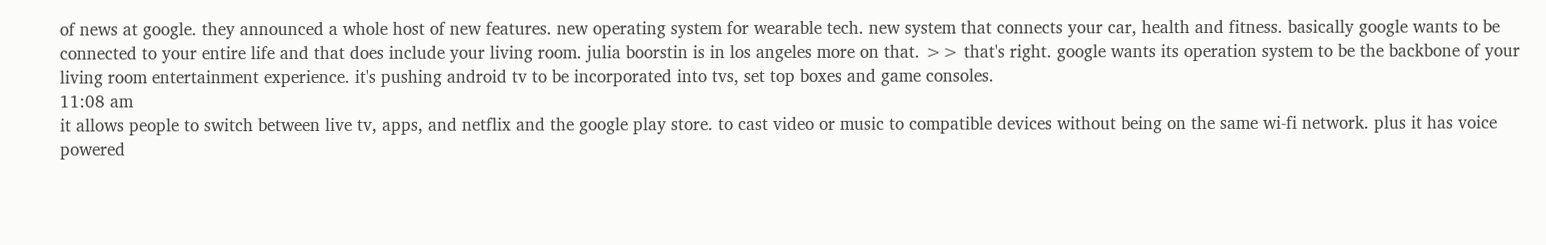of news at google. they announced a whole host of new features. new operating system for wearable tech. new system that connects your car, health and fitness. basically google wants to be connected to your entire life and that does include your living room. julia boorstin is in los angeles more on that. >> that's right. google wants its operation system to be the backbone of your living room entertainment experience. it's pushing android tv to be incorporated into tvs, set top boxes and game consoles.
11:08 am
it allows people to switch between live tv, apps, and netflix and the google play store. to cast video or music to compatible devices without being on the same wi-fi network. plus it has voice powered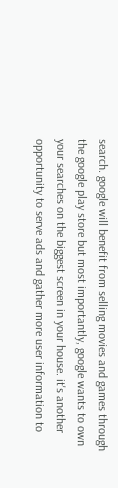search. google will benefit from selling movies and games through the google play store but most importantly, google wants to own your searches on the biggest screen in your house. it's another opportunity to serve ads and gather more user information to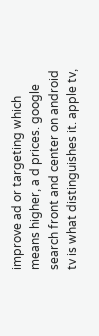improve ad or targeting which means higher, a d prices. google search front and center on android tv is what distinguishes it. apple tv,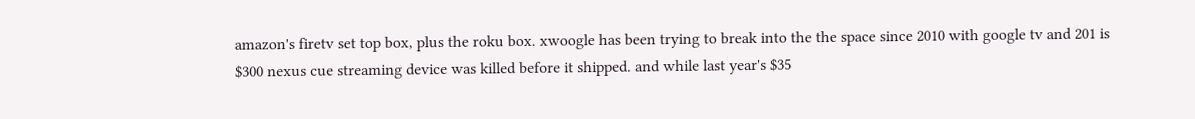amazon's firetv set top box, plus the roku box. xwoogle has been trying to break into the the space since 2010 with google tv and 201 is $300 nexus cue streaming device was killed before it shipped. and while last year's $35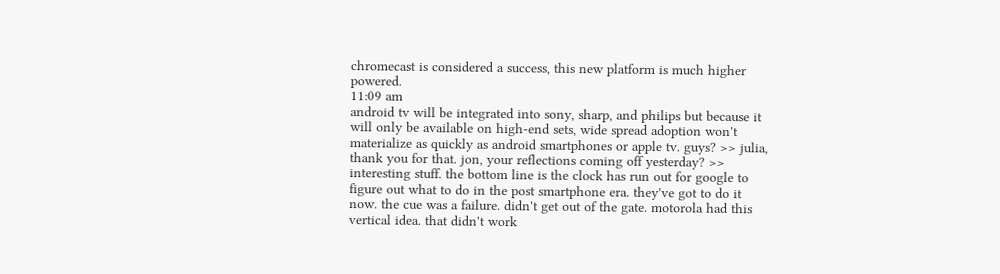chromecast is considered a success, this new platform is much higher powered.
11:09 am
android tv will be integrated into sony, sharp, and philips but because it will only be available on high-end sets, wide spread adoption won't materialize as quickly as android smartphones or apple tv. guys? >> julia, thank you for that. jon, your reflections coming off yesterday? >> interesting stuff. the bottom line is the clock has run out for google to figure out what to do in the post smartphone era. they've got to do it now. the cue was a failure. didn't get out of the gate. motorola had this vertical idea. that didn't work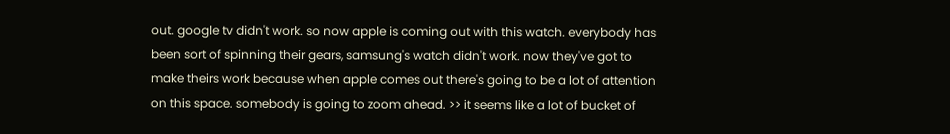out. google tv didn't work. so now apple is coming out with this watch. everybody has been sort of spinning their gears, samsung's watch didn't work. now they've got to make theirs work because when apple comes out there's going to be a lot of attention on this space. somebody is going to zoom ahead. >> it seems like a lot of bucket of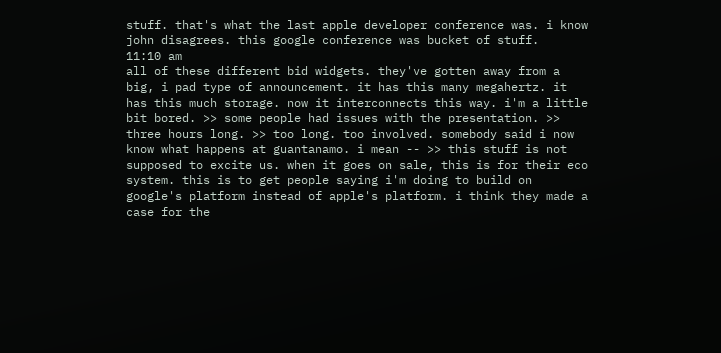stuff. that's what the last apple developer conference was. i know john disagrees. this google conference was bucket of stuff.
11:10 am
all of these different bid widgets. they've gotten away from a big, i pad type of announcement. it has this many megahertz. it has this much storage. now it interconnects this way. i'm a little bit bored. >> some people had issues with the presentation. >> three hours long. >> too long. too involved. somebody said i now know what happens at guantanamo. i mean -- >> this stuff is not supposed to excite us. when it goes on sale, this is for their eco system. this is to get people saying i'm doing to build on google's platform instead of apple's platform. i think they made a case for the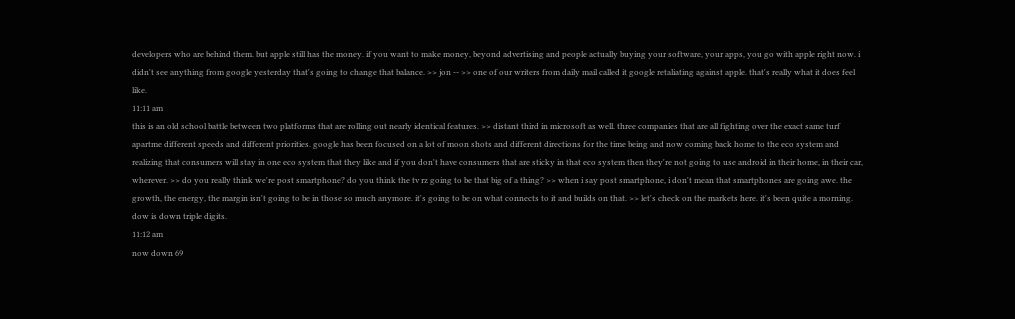developers who are behind them. but apple still has the money. if you want to make money, beyond advertising and people actually buying your software, your apps, you go with apple right now. i didn't see anything from google yesterday that's going to change that balance. >> jon -- >> one of our writers from daily mail called it google retaliating against apple. that's really what it does feel like.
11:11 am
this is an old school battle between two platforms that are rolling out nearly identical features. >> distant third in microsoft as well. three companies that are all fighting over the exact same turf apartme different speeds and different priorities. google has been focused on a lot of moon shots and different directions for the time being and now coming back home to the eco system and realizing that consumers will stay in one eco system that they like and if you don't have consumers that are sticky in that eco system then they're not going to use android in their home, in their car, wherever. >> do you really think we're post smartphone? do you think the tv rz going to be that big of a thing? >> when i say post smartphone, i don't mean that smartphones are going awe. the growth, the energy, the margin isn't going to be in those so much anymore. it's going to be on what connects to it and builds on that. >> let's check on the markets here. it's been quite a morning. dow is down triple digits.
11:12 am
now down 69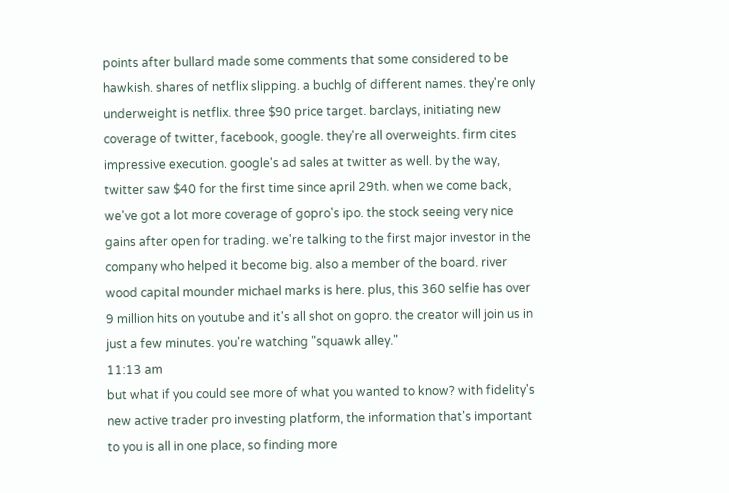points after bullard made some comments that some considered to be hawkish. shares of netflix slipping. a buchlg of different names. they're only underweight is netflix. three $90 price target. barclays, initiating new coverage of twitter, facebook, google. they're all overweights. firm cites impressive execution. google's ad sales at twitter as well. by the way, twitter saw $40 for the first time since april 29th. when we come back, we've got a lot more coverage of gopro's ipo. the stock seeing very nice gains after open for trading. we're talking to the first major investor in the company who helped it become big. also a member of the board. river wood capital mounder michael marks is here. plus, this 360 selfie has over 9 million hits on youtube and it's all shot on gopro. the creator will join us in just a few minutes. you're watching "squawk alley."
11:13 am
but what if you could see more of what you wanted to know? with fidelity's new active trader pro investing platform, the information that's important to you is all in one place, so finding more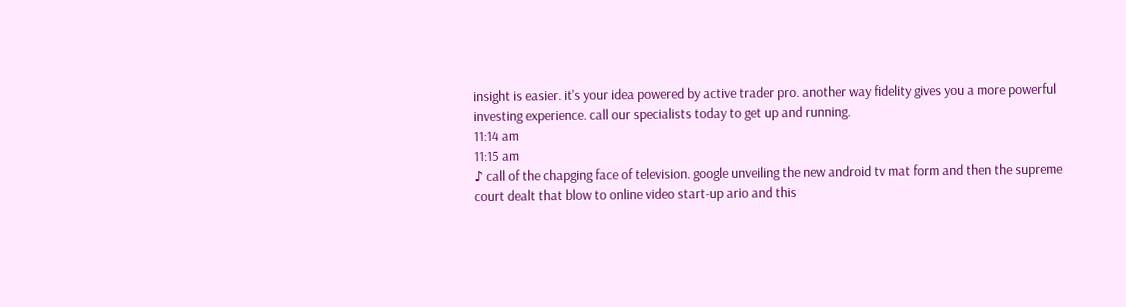insight is easier. it's your idea powered by active trader pro. another way fidelity gives you a more powerful investing experience. call our specialists today to get up and running.
11:14 am
11:15 am
♪ call of the chapging face of television. google unveiling the new android tv mat form and then the supreme court dealt that blow to online video start-up ario and this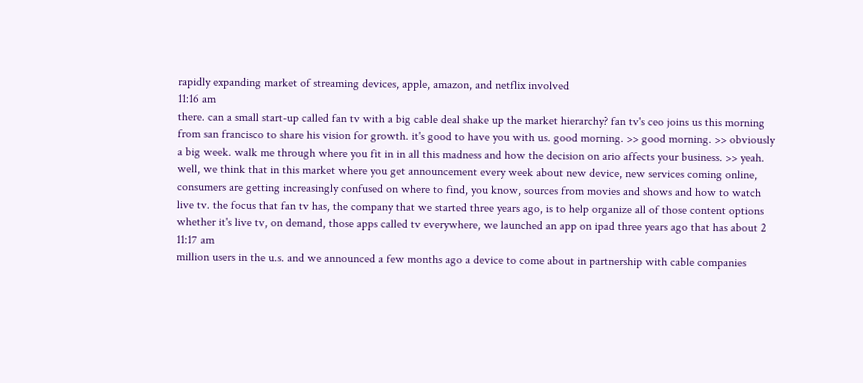rapidly expanding market of streaming devices, apple, amazon, and netflix involved
11:16 am
there. can a small start-up called fan tv with a big cable deal shake up the market hierarchy? fan tv's ceo joins us this morning from san francisco to share his vision for growth. it's good to have you with us. good morning. >> good morning. >> obviously a big week. walk me through where you fit in in all this madness and how the decision on ario affects your business. >> yeah. well, we think that in this market where you get announcement every week about new device, new services coming online, consumers are getting increasingly confused on where to find, you know, sources from movies and shows and how to watch live tv. the focus that fan tv has, the company that we started three years ago, is to help organize all of those content options whether it's live tv, on demand, those apps called tv everywhere, we launched an app on ipad three years ago that has about 2
11:17 am
million users in the u.s. and we announced a few months ago a device to come about in partnership with cable companies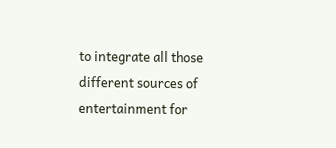to integrate all those different sources of entertainment for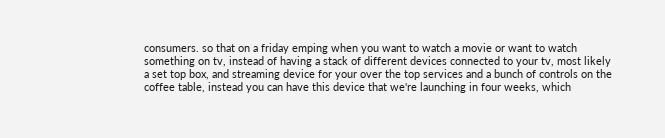consumers. so that on a friday emping when you want to watch a movie or want to watch something on tv, instead of having a stack of different devices connected to your tv, most likely a set top box, and streaming device for your over the top services and a bunch of controls on the coffee table, instead you can have this device that we're launching in four weeks, which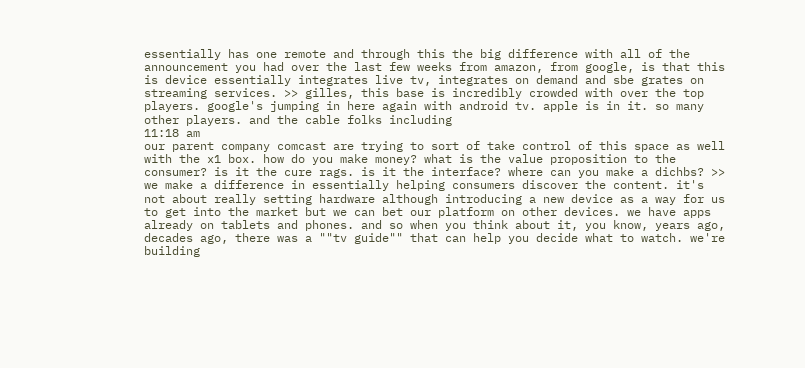essentially has one remote and through this the big difference with all of the announcement you had over the last few weeks from amazon, from google, is that this is device essentially integrates live tv, integrates on demand and sbe grates on streaming services. >> gilles, this base is incredibly crowded with over the top players. google's jumping in here again with android tv. apple is in it. so many other players. and the cable folks including
11:18 am
our parent company comcast are trying to sort of take control of this space as well with the x1 box. how do you make money? what is the value proposition to the consumer? is it the cure rags. is it the interface? where can you make a dichbs? >> we make a difference in essentially helping consumers discover the content. it's not about really setting hardware although introducing a new device as a way for us to get into the market but we can bet our platform on other devices. we have apps already on tablets and phones. and so when you think about it, you know, years ago, decades ago, there was a ""tv guide"" that can help you decide what to watch. we're building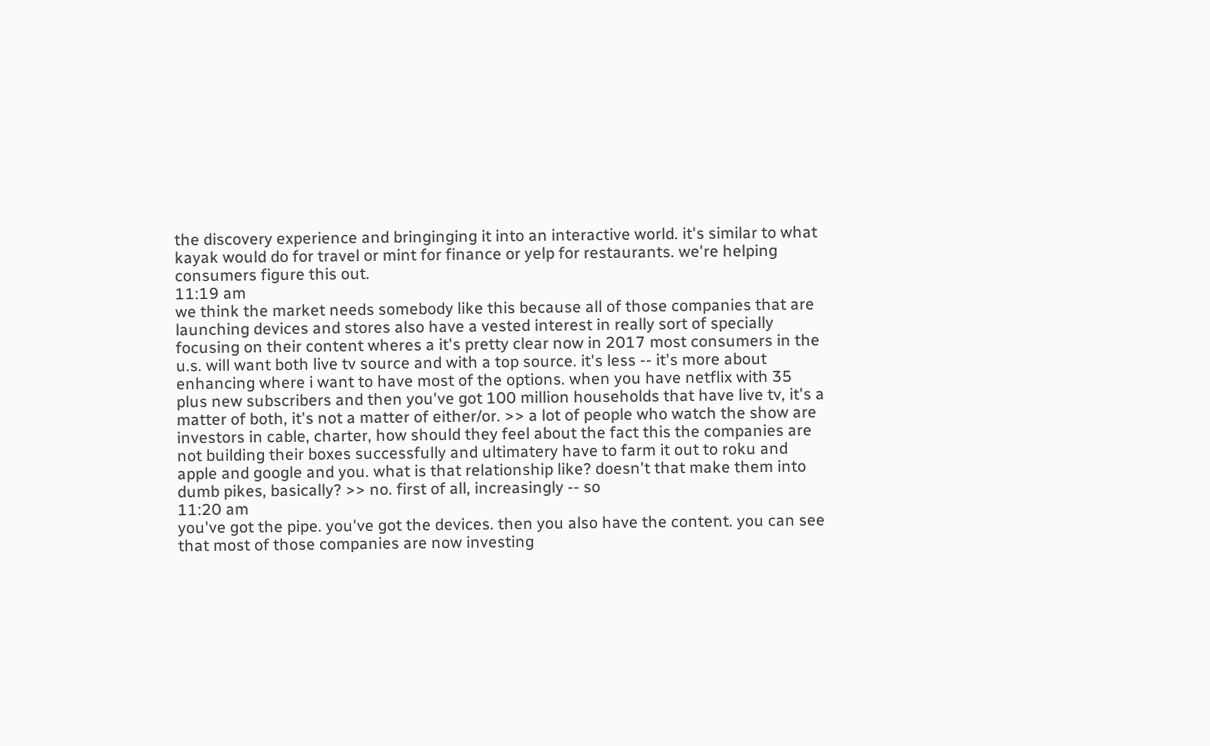the discovery experience and bringinging it into an interactive world. it's similar to what kayak would do for travel or mint for finance or yelp for restaurants. we're helping consumers figure this out.
11:19 am
we think the market needs somebody like this because all of those companies that are launching devices and stores also have a vested interest in really sort of specially focusing on their content wheres a it's pretty clear now in 2017 most consumers in the u.s. will want both live tv source and with a top source. it's less -- it's more about enhancing where i want to have most of the options. when you have netflix with 35 plus new subscribers and then you've got 100 million households that have live tv, it's a matter of both, it's not a matter of either/or. >> a lot of people who watch the show are investors in cable, charter, how should they feel about the fact this the companies are not building their boxes successfully and ultimatery have to farm it out to roku and apple and google and you. what is that relationship like? doesn't that make them into dumb pikes, basically? >> no. first of all, increasingly -- so
11:20 am
you've got the pipe. you've got the devices. then you also have the content. you can see that most of those companies are now investing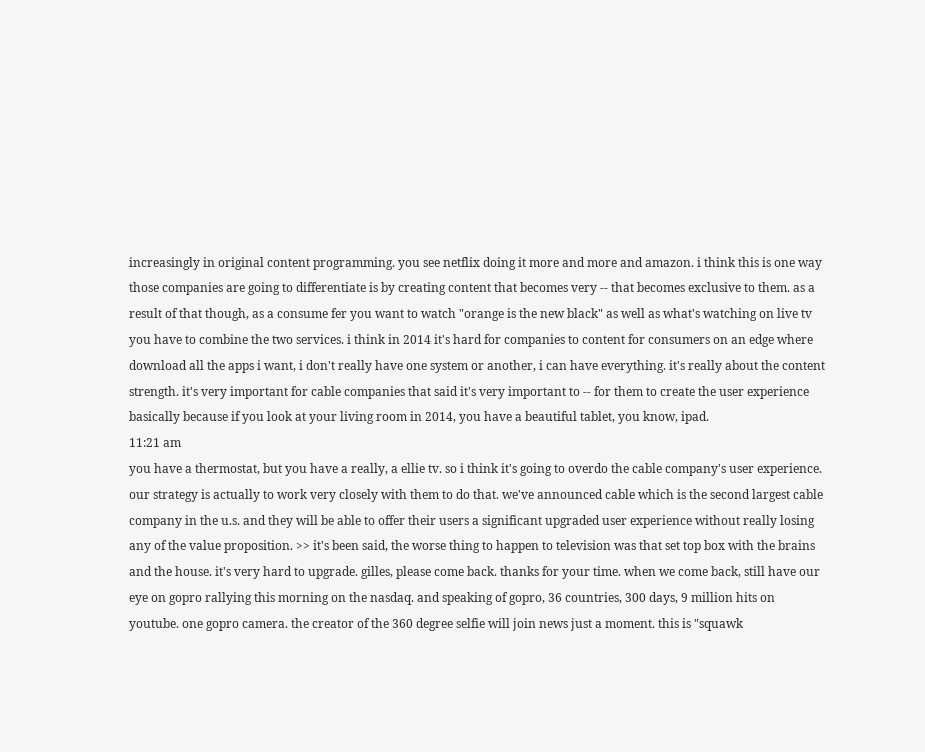increasingly in original content programming. you see netflix doing it more and more and amazon. i think this is one way those companies are going to differentiate is by creating content that becomes very -- that becomes exclusive to them. as a result of that though, as a consume fer you want to watch "orange is the new black" as well as what's watching on live tv you have to combine the two services. i think in 2014 it's hard for companies to content for consumers on an edge where download all the apps i want, i don't really have one system or another, i can have everything. it's really about the content strength. it's very important for cable companies that said it's very important to -- for them to create the user experience basically because if you look at your living room in 2014, you have a beautiful tablet, you know, ipad.
11:21 am
you have a thermostat, but you have a really, a ellie tv. so i think it's going to overdo the cable company's user experience. our strategy is actually to work very closely with them to do that. we've announced cable which is the second largest cable company in the u.s. and they will be able to offer their users a significant upgraded user experience without really losing any of the value proposition. >> it's been said, the worse thing to happen to television was that set top box with the brains and the house. it's very hard to upgrade. gilles, please come back. thanks for your time. when we come back, still have our eye on gopro rallying this morning on the nasdaq. and speaking of gopro, 36 countries, 300 days, 9 million hits on youtube. one gopro camera. the creator of the 360 degree selfie will join news just a moment. this is "squawk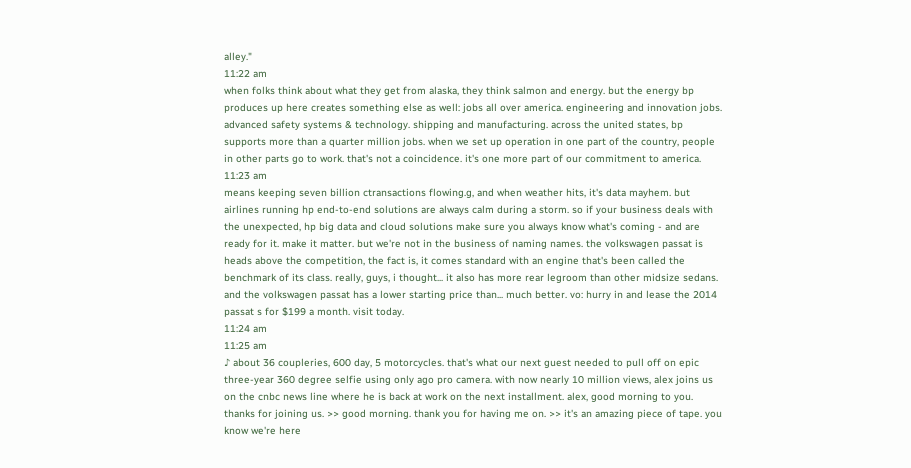alley."
11:22 am
when folks think about what they get from alaska, they think salmon and energy. but the energy bp produces up here creates something else as well: jobs all over america. engineering and innovation jobs. advanced safety systems & technology. shipping and manufacturing. across the united states, bp supports more than a quarter million jobs. when we set up operation in one part of the country, people in other parts go to work. that's not a coincidence. it's one more part of our commitment to america.
11:23 am
means keeping seven billion ctransactions flowing.g, and when weather hits, it's data mayhem. but airlines running hp end-to-end solutions are always calm during a storm. so if your business deals with the unexpected, hp big data and cloud solutions make sure you always know what's coming - and are ready for it. make it matter. but we're not in the business of naming names. the volkswagen passat is heads above the competition, the fact is, it comes standard with an engine that's been called the benchmark of its class. really, guys, i thought... it also has more rear legroom than other midsize sedans. and the volkswagen passat has a lower starting price than... much better. vo: hurry in and lease the 2014 passat s for $199 a month. visit today.
11:24 am
11:25 am
♪ about 36 coupleries, 600 day, 5 motorcycles. that's what our next guest needed to pull off on epic three-year 360 degree selfie using only ago pro camera. with now nearly 10 million views, alex joins us on the cnbc news line where he is back at work on the next installment. alex, good morning to you. thanks for joining us. >> good morning. thank you for having me on. >> it's an amazing piece of tape. you know we're here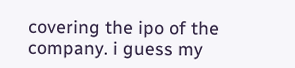covering the ipo of the company. i guess my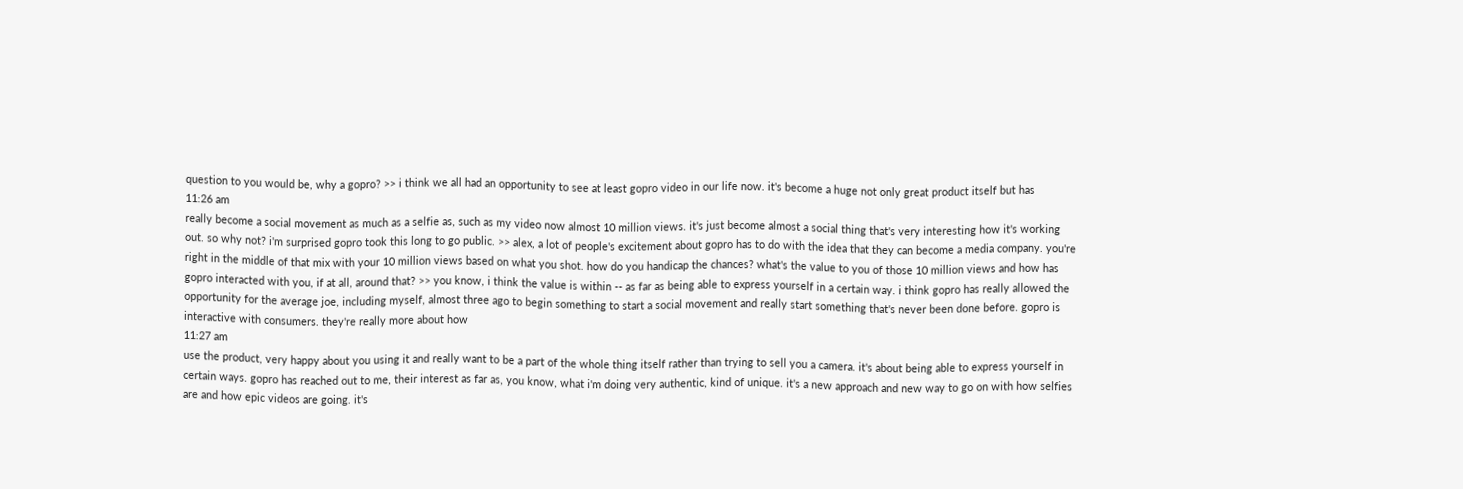question to you would be, why a gopro? >> i think we all had an opportunity to see at least gopro video in our life now. it's become a huge not only great product itself but has
11:26 am
really become a social movement as much as a selfie as, such as my video now almost 10 million views. it's just become almost a social thing that's very interesting how it's working out. so why not? i'm surprised gopro took this long to go public. >> alex, a lot of people's excitement about gopro has to do with the idea that they can become a media company. you're right in the middle of that mix with your 10 million views based on what you shot. how do you handicap the chances? what's the value to you of those 10 million views and how has gopro interacted with you, if at all, around that? >> you know, i think the value is within -- as far as being able to express yourself in a certain way. i think gopro has really allowed the opportunity for the average joe, including myself, almost three ago to begin something to start a social movement and really start something that's never been done before. gopro is interactive with consumers. they're really more about how
11:27 am
use the product, very happy about you using it and really want to be a part of the whole thing itself rather than trying to sell you a camera. it's about being able to express yourself in certain ways. gopro has reached out to me, their interest as far as, you know, what i'm doing very authentic, kind of unique. it's a new approach and new way to go on with how selfies are and how epic videos are going. it's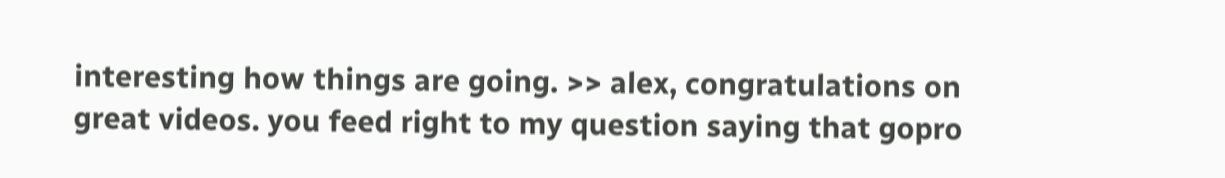interesting how things are going. >> alex, congratulations on great videos. you feed right to my question saying that gopro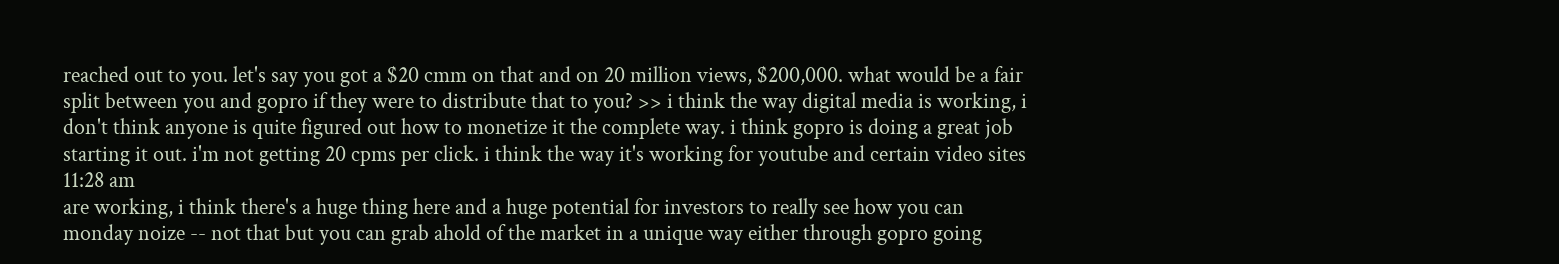reached out to you. let's say you got a $20 cmm on that and on 20 million views, $200,000. what would be a fair split between you and gopro if they were to distribute that to you? >> i think the way digital media is working, i don't think anyone is quite figured out how to monetize it the complete way. i think gopro is doing a great job starting it out. i'm not getting 20 cpms per click. i think the way it's working for youtube and certain video sites
11:28 am
are working, i think there's a huge thing here and a huge potential for investors to really see how you can monday noize -- not that but you can grab ahold of the market in a unique way either through gopro going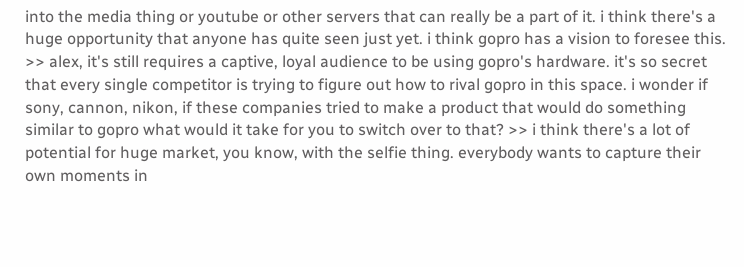into the media thing or youtube or other servers that can really be a part of it. i think there's a huge opportunity that anyone has quite seen just yet. i think gopro has a vision to foresee this. >> alex, it's still requires a captive, loyal audience to be using gopro's hardware. it's so secret that every single competitor is trying to figure out how to rival gopro in this space. i wonder if sony, cannon, nikon, if these companies tried to make a product that would do something similar to gopro what would it take for you to switch over to that? >> i think there's a lot of potential for huge market, you know, with the selfie thing. everybody wants to capture their own moments in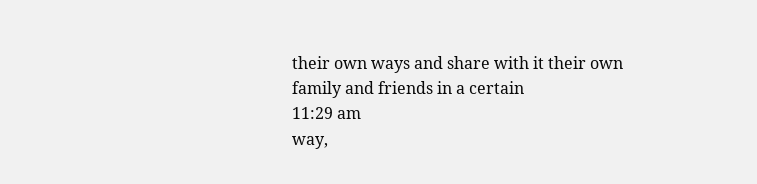their own ways and share with it their own family and friends in a certain
11:29 am
way,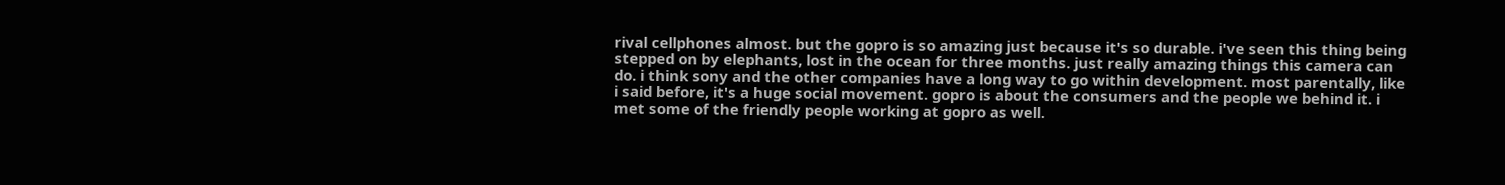rival cellphones almost. but the gopro is so amazing just because it's so durable. i've seen this thing being stepped on by elephants, lost in the ocean for three months. just really amazing things this camera can do. i think sony and the other companies have a long way to go within development. most parentally, like i said before, it's a huge social movement. gopro is about the consumers and the people we behind it. i met some of the friendly people working at gopro as well.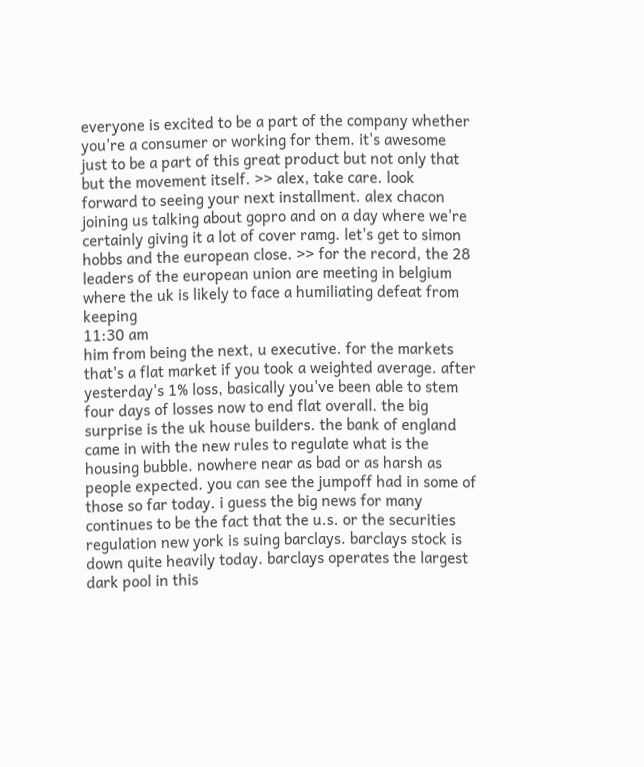everyone is excited to be a part of the company whether you're a consumer or working for them. it's awesome just to be a part of this great product but not only that but the movement itself. >> alex, take care. look forward to seeing your next installment. alex chacon joining us talking about gopro and on a day where we're certainly giving it a lot of cover ramg. let's get to simon hobbs and the european close. >> for the record, the 28 leaders of the european union are meeting in belgium where the uk is likely to face a humiliating defeat from keeping
11:30 am
him from being the next, u executive. for the markets that's a flat market if you took a weighted average. after yesterday's 1% loss, basically you've been able to stem four days of losses now to end flat overall. the big surprise is the uk house builders. the bank of england came in with the new rules to regulate what is the housing bubble. nowhere near as bad or as harsh as people expected. you can see the jumpoff had in some of those so far today. i guess the big news for many continues to be the fact that the u.s. or the securities regulation new york is suing barclays. barclays stock is down quite heavily today. barclays operates the largest dark pool in this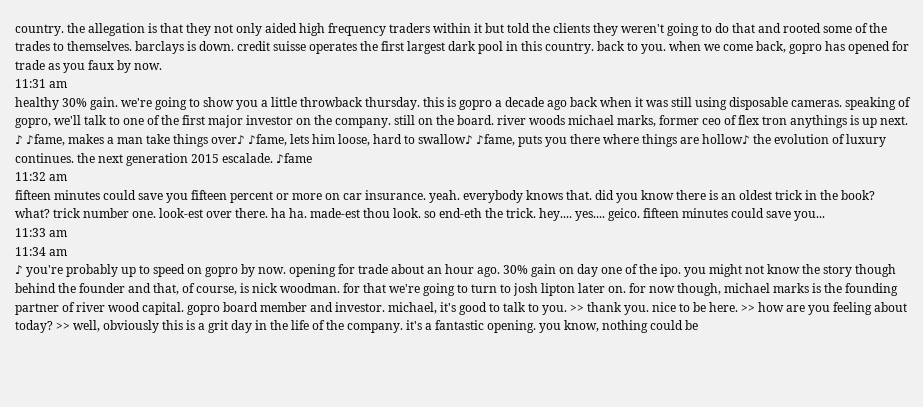country. the allegation is that they not only aided high frequency traders within it but told the clients they weren't going to do that and rooted some of the trades to themselves. barclays is down. credit suisse operates the first largest dark pool in this country. back to you. when we come back, gopro has opened for trade as you faux by now.
11:31 am
healthy 30% gain. we're going to show you a little throwback thursday. this is gopro a decade ago back when it was still using disposable cameras. speaking of gopro, we'll talk to one of the first major investor on the company. still on the board. river woods michael marks, former ceo of flex tron anythings is up next. ♪ ♪fame, makes a man take things over♪ ♪fame, lets him loose, hard to swallow♪ ♪fame, puts you there where things are hollow♪ the evolution of luxury continues. the next generation 2015 escalade. ♪fame
11:32 am
fifteen minutes could save you fifteen percent or more on car insurance. yeah. everybody knows that. did you know there is an oldest trick in the book? what? trick number one. look-est over there. ha ha. made-est thou look. so end-eth the trick. hey.... yes.... geico. fifteen minutes could save you...
11:33 am
11:34 am
♪ you're probably up to speed on gopro by now. opening for trade about an hour ago. 30% gain on day one of the ipo. you might not know the story though behind the founder and that, of course, is nick woodman. for that we're going to turn to josh lipton later on. for now though, michael marks is the founding partner of river wood capital. gopro board member and investor. michael, it's good to talk to you. >> thank you. nice to be here. >> how are you feeling about today? >> well, obviously this is a grit day in the life of the company. it's a fantastic opening. you know, nothing could be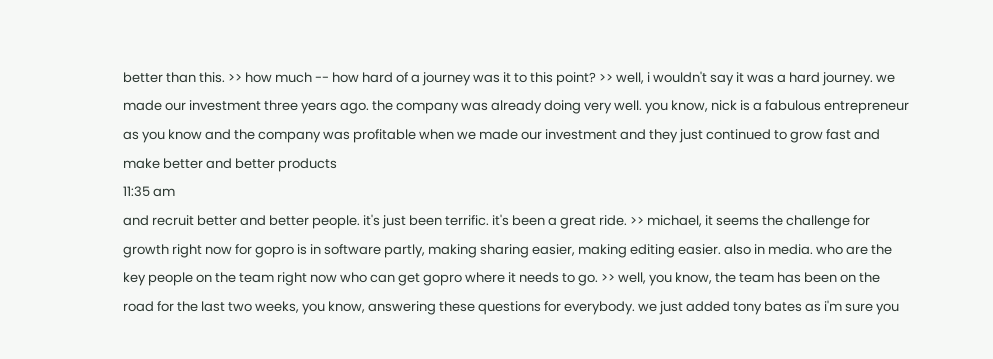better than this. >> how much -- how hard of a journey was it to this point? >> well, i wouldn't say it was a hard journey. we made our investment three years ago. the company was already doing very well. you know, nick is a fabulous entrepreneur as you know and the company was profitable when we made our investment and they just continued to grow fast and make better and better products
11:35 am
and recruit better and better people. it's just been terrific. it's been a great ride. >> michael, it seems the challenge for growth right now for gopro is in software partly, making sharing easier, making editing easier. also in media. who are the key people on the team right now who can get gopro where it needs to go. >> well, you know, the team has been on the road for the last two weeks, you know, answering these questions for everybody. we just added tony bates as i'm sure you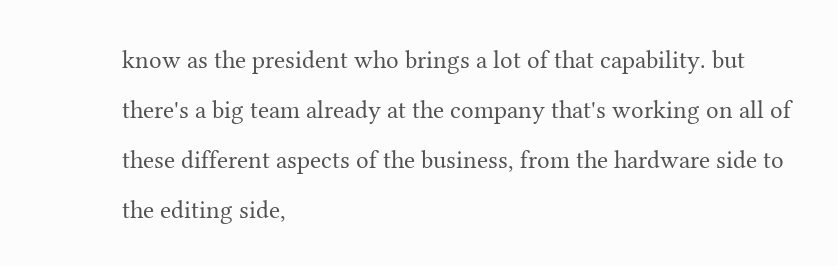know as the president who brings a lot of that capability. but there's a big team already at the company that's working on all of these different aspects of the business, from the hardware side to the editing side,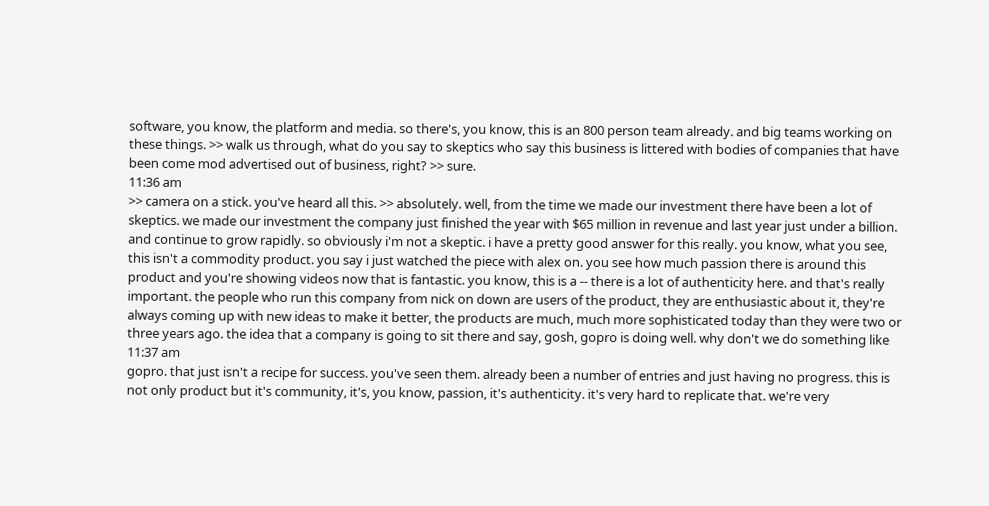software, you know, the platform and media. so there's, you know, this is an 800 person team already. and big teams working on these things. >> walk us through, what do you say to skeptics who say this business is littered with bodies of companies that have been come mod advertised out of business, right? >> sure.
11:36 am
>> camera on a stick. you've heard all this. >> absolutely. well, from the time we made our investment there have been a lot of skeptics. we made our investment the company just finished the year with $65 million in revenue and last year just under a billion. and continue to grow rapidly. so obviously i'm not a skeptic. i have a pretty good answer for this really. you know, what you see, this isn't a commodity product. you say i just watched the piece with alex on. you see how much passion there is around this product and you're showing videos now that is fantastic. you know, this is a -- there is a lot of authenticity here. and that's really important. the people who run this company from nick on down are users of the product, they are enthusiastic about it, they're always coming up with new ideas to make it better, the products are much, much more sophisticated today than they were two or three years ago. the idea that a company is going to sit there and say, gosh, gopro is doing well. why don't we do something like
11:37 am
gopro. that just isn't a recipe for success. you've seen them. already been a number of entries and just having no progress. this is not only product but it's community, it's, you know, passion, it's authenticity. it's very hard to replicate that. we're very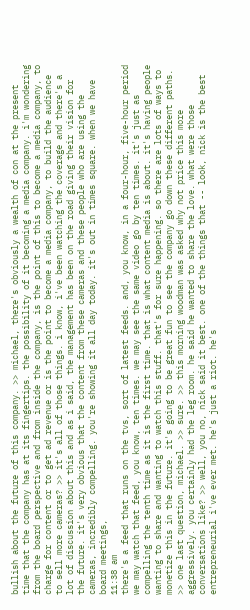bullish about the future of this company. >> michael, there's obviously a wealth of con at the present time that the company has at its fingertips. the possibility of it becoming a media company. i'm wondering from the board perspective and from inside the company, is the point of this to become a media company, to charge for content or to get ad revenue or is the point to become a media company, to build the audience to sell more cameras? >> it's all of those things. i know, i've been watching the coverage and there's a lot of discussion about this and as i said, the management has been on the road giving their vision for the future. it's very obvious that the content from these cameras and these people who are using the cameras, incredibly compelling. you're showing it all day today. it's out in times square. when we have board meetings,
11:38 am
there's a feed that runs on the tvs, sort of latest feeds. and, you know, in a four-hour, five-hour period we may watch that feed, you know, ten times. we may see the same video go by ten times. it's just as compelling the tenth time as it is the first time. that is what content media is about. it's having people wanting to share and wanting to watch this stuff. that's for sure happening. so there are lots of ways to monetize this in the future. it's going to be great fun to see the company go down these different paths. >> one last question, michael. >> sure. >> this morning woodman was asked why not price this more aggressively. you certainly had the leg room. he said he wanted to share the love. what were those conversations like? >> well, you no, nick said it best. one of the things that -- look, nick is the best entrepreneurial i've ever met. he's just a riot. he's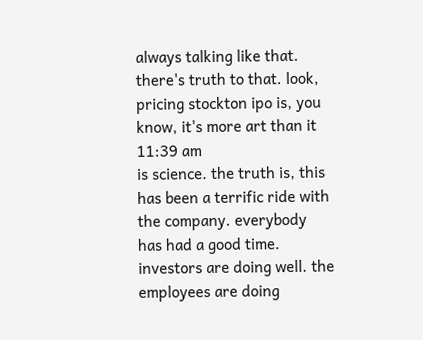always talking like that. there's truth to that. look, pricing stockton ipo is, you know, it's more art than it
11:39 am
is science. the truth is, this has been a terrific ride with the company. everybody has had a good time. investors are doing well. the employees are doing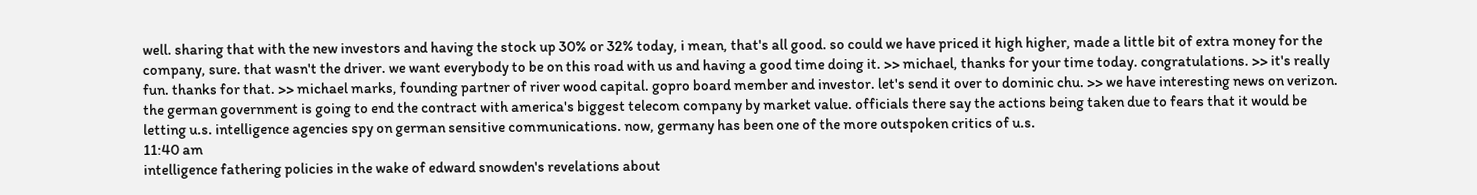well. sharing that with the new investors and having the stock up 30% or 32% today, i mean, that's all good. so could we have priced it high higher, made a little bit of extra money for the company, sure. that wasn't the driver. we want everybody to be on this road with us and having a good time doing it. >> michael, thanks for your time today. congratulations. >> it's really fun. thanks for that. >> michael marks, founding partner of river wood capital. gopro board member and investor. let's send it over to dominic chu. >> we have interesting news on verizon. the german government is going to end the contract with america's biggest telecom company by market value. officials there say the actions being taken due to fears that it would be letting u.s. intelligence agencies spy on german sensitive communications. now, germany has been one of the more outspoken critics of u.s.
11:40 am
intelligence fathering policies in the wake of edward snowden's revelations about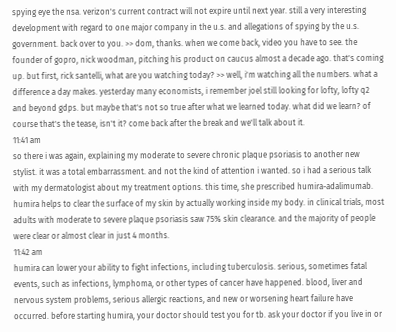spying eye the nsa. verizon's current contract will not expire until next year. still a very interesting development with regard to one major company in the u.s. and allegations of spying by the u.s. government. back over to you. >> dom, thanks. when we come back, video you have to see. the founder of gopro, nick woodman, pitching his product on caucus almost a decade ago. that's coming up. but first, rick santelli, what are you watching today? >> well, i'm watching all the numbers. what a difference a day makes. yesterday many economists, i remember joel still looking for lofty, lofty q2 and beyond gdps. but maybe that's not so true after what we learned today. what did we learn? of course that's the tease, isn't it? come back after the break and we'll talk about it.
11:41 am
so there i was again, explaining my moderate to severe chronic plaque psoriasis to another new stylist. it was a total embarrassment. and not the kind of attention i wanted. so i had a serious talk with my dermatologist about my treatment options. this time, she prescribed humira-adalimumab. humira helps to clear the surface of my skin by actually working inside my body. in clinical trials, most adults with moderate to severe plaque psoriasis saw 75% skin clearance. and the majority of people were clear or almost clear in just 4 months.
11:42 am
humira can lower your ability to fight infections, including tuberculosis. serious, sometimes fatal events, such as infections, lymphoma, or other types of cancer have happened. blood, liver and nervous system problems, serious allergic reactions, and new or worsening heart failure have occurred. before starting humira, your doctor should test you for tb. ask your doctor if you live in or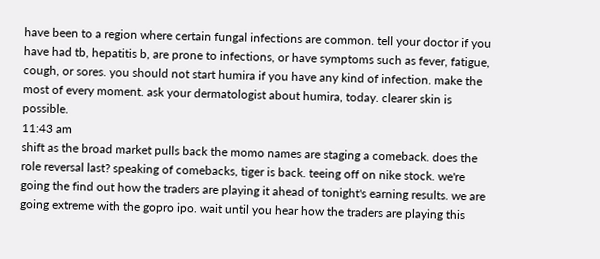have been to a region where certain fungal infections are common. tell your doctor if you have had tb, hepatitis b, are prone to infections, or have symptoms such as fever, fatigue, cough, or sores. you should not start humira if you have any kind of infection. make the most of every moment. ask your dermatologist about humira, today. clearer skin is possible.
11:43 am
shift as the broad market pulls back the momo names are staging a comeback. does the role reversal last? speaking of comebacks, tiger is back. teeing off on nike stock. we're going the find out how the traders are playing it ahead of tonight's earning results. we are going extreme with the gopro ipo. wait until you hear how the traders are playing this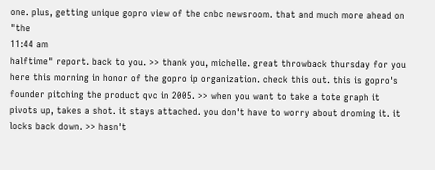one. plus, getting unique gopro view of the cnbc newsroom. that and much more ahead on "the
11:44 am
halftime" report. back to you. >> thank you, michelle. great throwback thursday for you here this morning in honor of the gopro ip organization. check this out. this is gopro's founder pitching the product qvc in 2005. >> when you want to take a tote graph it pivots up, takes a shot. it stays attached. you don't have to worry about droming it. it locks back down. >> hasn't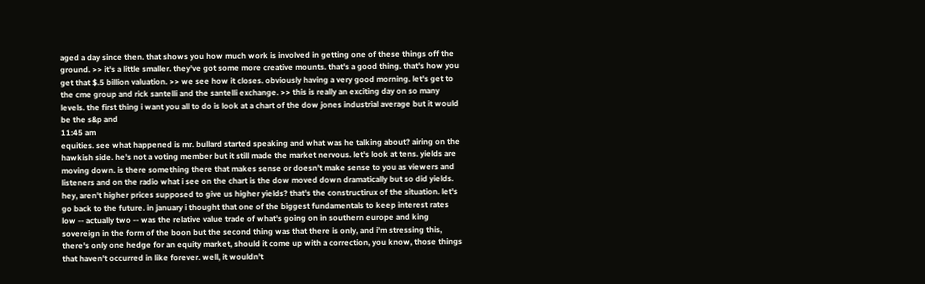aged a day since then. that shows you how much work is involved in getting one of these things off the ground. >> it's a little smaller. they've got some more creative mounts. that's a good thing. that's how you get that $.5 billion valuation. >> we see how it closes. obviously having a very good morning. let's get to the cme group and rick santelli and the santelli exchange. >> this is really an exciting day on so many levels. the first thing i want you all to do is look at a chart of the dow jones industrial average but it would be the s&p and
11:45 am
equities. see what happened is mr. bullard started speaking and what was he talking about? airing on the hawkish side. he's not a voting member but it still made the market nervous. let's look at tens. yields are moving down. is there something there that makes sense or doesn't make sense to you as viewers and listeners and on the radio what i see on the chart is the dow moved down dramatically but so did yields. hey, aren't higher prices supposed to give us higher yields? that's the constructirux of the situation. let's go back to the future. in january i thought that one of the biggest fundamentals to keep interest rates low -- actually two -- was the relative value trade of what's going on in southern europe and king sovereign in the form of the boon but the second thing was that there is only, and i'm stressing this, there's only one hedge for an equity market, should it come up with a correction, you know, those things that haven't occurred in like forever. well, it wouldn't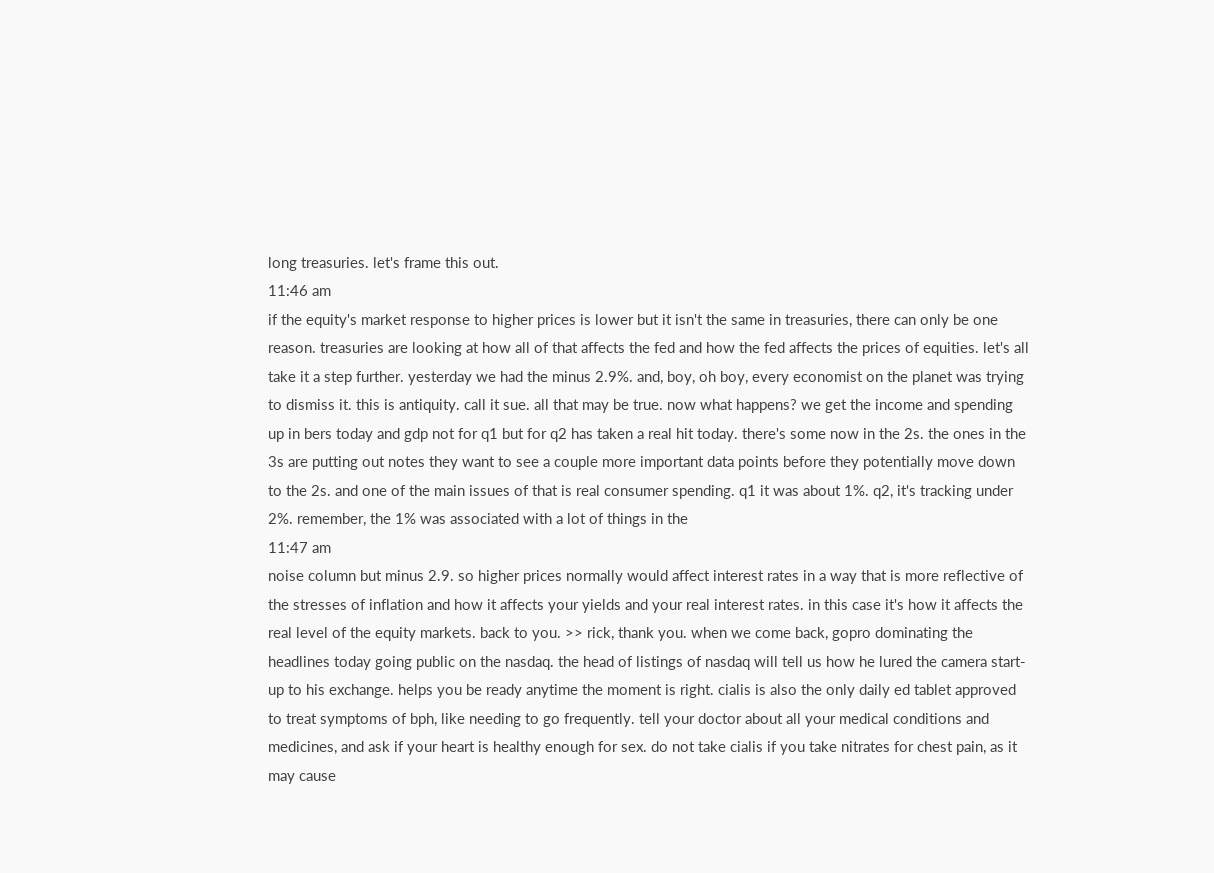long treasuries. let's frame this out.
11:46 am
if the equity's market response to higher prices is lower but it isn't the same in treasuries, there can only be one reason. treasuries are looking at how all of that affects the fed and how the fed affects the prices of equities. let's all take it a step further. yesterday we had the minus 2.9%. and, boy, oh boy, every economist on the planet was trying to dismiss it. this is antiquity. call it sue. all that may be true. now what happens? we get the income and spending up in bers today and gdp not for q1 but for q2 has taken a real hit today. there's some now in the 2s. the ones in the 3s are putting out notes they want to see a couple more important data points before they potentially move down to the 2s. and one of the main issues of that is real consumer spending. q1 it was about 1%. q2, it's tracking under 2%. remember, the 1% was associated with a lot of things in the
11:47 am
noise column but minus 2.9. so higher prices normally would affect interest rates in a way that is more reflective of the stresses of inflation and how it affects your yields and your real interest rates. in this case it's how it affects the real level of the equity markets. back to you. >> rick, thank you. when we come back, gopro dominating the headlines today going public on the nasdaq. the head of listings of nasdaq will tell us how he lured the camera start-up to his exchange. helps you be ready anytime the moment is right. cialis is also the only daily ed tablet approved to treat symptoms of bph, like needing to go frequently. tell your doctor about all your medical conditions and medicines, and ask if your heart is healthy enough for sex. do not take cialis if you take nitrates for chest pain, as it may cause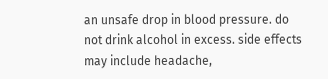an unsafe drop in blood pressure. do not drink alcohol in excess. side effects may include headache,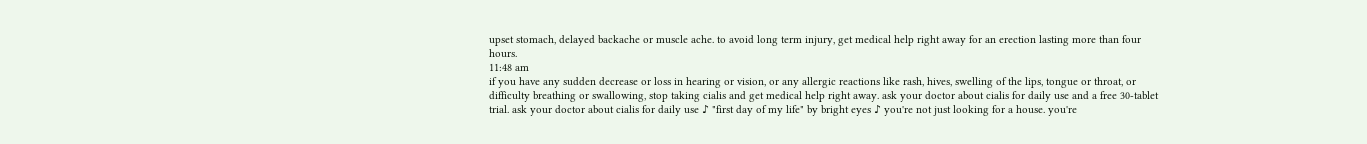upset stomach, delayed backache or muscle ache. to avoid long term injury, get medical help right away for an erection lasting more than four hours.
11:48 am
if you have any sudden decrease or loss in hearing or vision, or any allergic reactions like rash, hives, swelling of the lips, tongue or throat, or difficulty breathing or swallowing, stop taking cialis and get medical help right away. ask your doctor about cialis for daily use and a free 30-tablet trial. ask your doctor about cialis for daily use ♪ "first day of my life" by bright eyes ♪ you're not just looking for a house. you're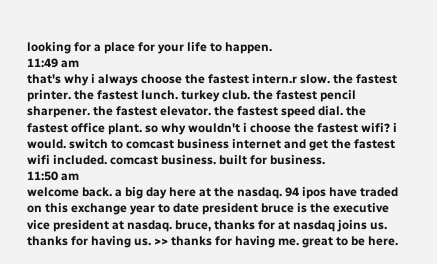looking for a place for your life to happen.
11:49 am
that's why i always choose the fastest intern.r slow. the fastest printer. the fastest lunch. turkey club. the fastest pencil sharpener. the fastest elevator. the fastest speed dial. the fastest office plant. so why wouldn't i choose the fastest wifi? i would. switch to comcast business internet and get the fastest wifi included. comcast business. built for business.
11:50 am
welcome back. a big day here at the nasdaq. 94 ipos have traded on this exchange year to date president bruce is the executive vice president at nasdaq. bruce, thanks for at nasdaq joins us. thanks for having us. >> thanks for having me. great to be here.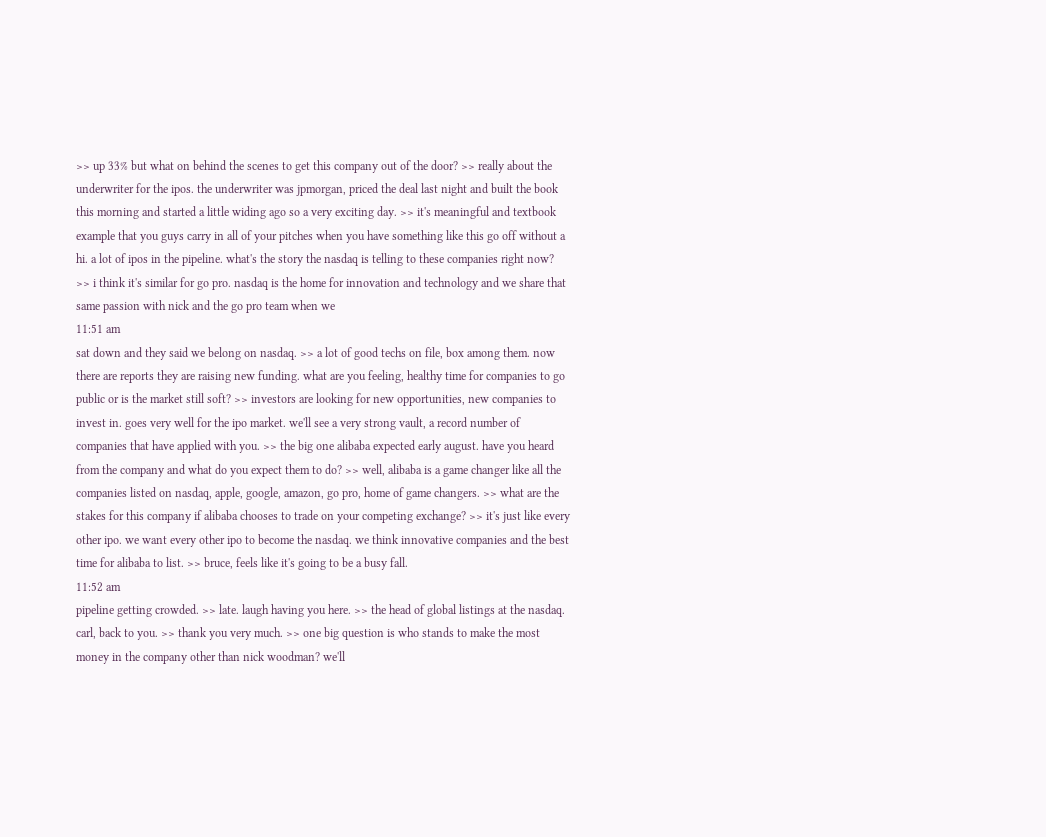>> up 33% but what on behind the scenes to get this company out of the door? >> really about the underwriter for the ipos. the underwriter was jpmorgan, priced the deal last night and built the book this morning and started a little widing ago so a very exciting day. >> it's meaningful and textbook example that you guys carry in all of your pitches when you have something like this go off without a hi. a lot of ipos in the pipeline. what's the story the nasdaq is telling to these companies right now? >> i think it's similar for go pro. nasdaq is the home for innovation and technology and we share that same passion with nick and the go pro team when we
11:51 am
sat down and they said we belong on nasdaq. >> a lot of good techs on file, box among them. now there are reports they are raising new funding. what are you feeling, healthy time for companies to go public or is the market still soft? >> investors are looking for new opportunities, new companies to invest in. goes very well for the ipo market. we'll see a very strong vault, a record number of companies that have applied with you. >> the big one alibaba expected early august. have you heard from the company and what do you expect them to do? >> well, alibaba is a game changer like all the companies listed on nasdaq, apple, google, amazon, go pro, home of game changers. >> what are the stakes for this company if alibaba chooses to trade on your competing exchange? >> it's just like every other ipo. we want every other ipo to become the nasdaq. we think innovative companies and the best time for alibaba to list. >> bruce, feels like it's going to be a busy fall.
11:52 am
pipeline getting crowded. >> late. laugh having you here. >> the head of global listings at the nasdaq. carl, back to you. >> thank you very much. >> one big question is who stands to make the most money in the company other than nick woodman? we'll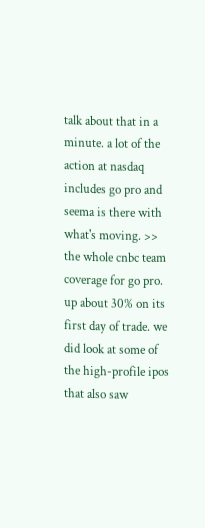talk about that in a minute. a lot of the action at nasdaq includes go pro and seema is there with what's moving. >> the whole cnbc team coverage for go pro. up about 30% on its first day of trade. we did look at some of the high-profile ipos that also saw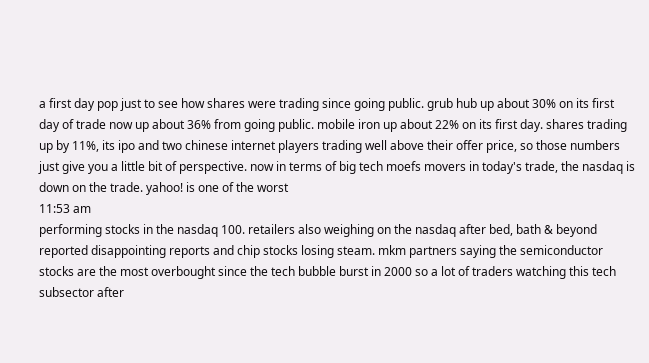a first day pop just to see how shares were trading since going public. grub hub up about 30% on its first day of trade now up about 36% from going public. mobile iron up about 22% on its first day. shares trading up by 11%, its ipo and two chinese internet players trading well above their offer price, so those numbers just give you a little bit of perspective. now in terms of big tech moefs movers in today's trade, the nasdaq is down on the trade. yahoo! is one of the worst
11:53 am
performing stocks in the nasdaq 100. retailers also weighing on the nasdaq after bed, bath & beyond reported disappointing reports and chip stocks losing steam. mkm partners saying the semiconductor stocks are the most overbought since the tech bubble burst in 2000 so a lot of traders watching this tech subsector after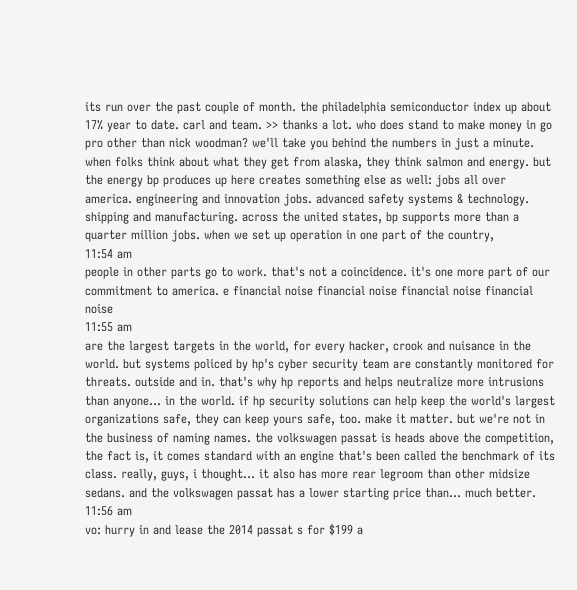its run over the past couple of month. the philadelphia semiconductor index up about 17% year to date. carl and team. >> thanks a lot. who does stand to make money in go pro other than nick woodman? we'll take you behind the numbers in just a minute. when folks think about what they get from alaska, they think salmon and energy. but the energy bp produces up here creates something else as well: jobs all over america. engineering and innovation jobs. advanced safety systems & technology. shipping and manufacturing. across the united states, bp supports more than a quarter million jobs. when we set up operation in one part of the country,
11:54 am
people in other parts go to work. that's not a coincidence. it's one more part of our commitment to america. e financial noise financial noise financial noise financial noise
11:55 am
are the largest targets in the world, for every hacker, crook and nuisance in the world. but systems policed by hp's cyber security team are constantly monitored for threats. outside and in. that's why hp reports and helps neutralize more intrusions than anyone... in the world. if hp security solutions can help keep the world's largest organizations safe, they can keep yours safe, too. make it matter. but we're not in the business of naming names. the volkswagen passat is heads above the competition, the fact is, it comes standard with an engine that's been called the benchmark of its class. really, guys, i thought... it also has more rear legroom than other midsize sedans. and the volkswagen passat has a lower starting price than... much better.
11:56 am
vo: hurry in and lease the 2014 passat s for $199 a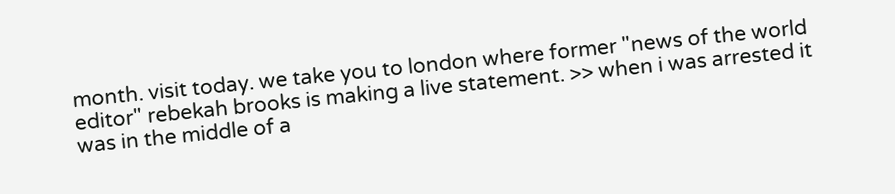month. visit today. we take you to london where former "news of the world editor" rebekah brooks is making a live statement. >> when i was arrested it was in the middle of a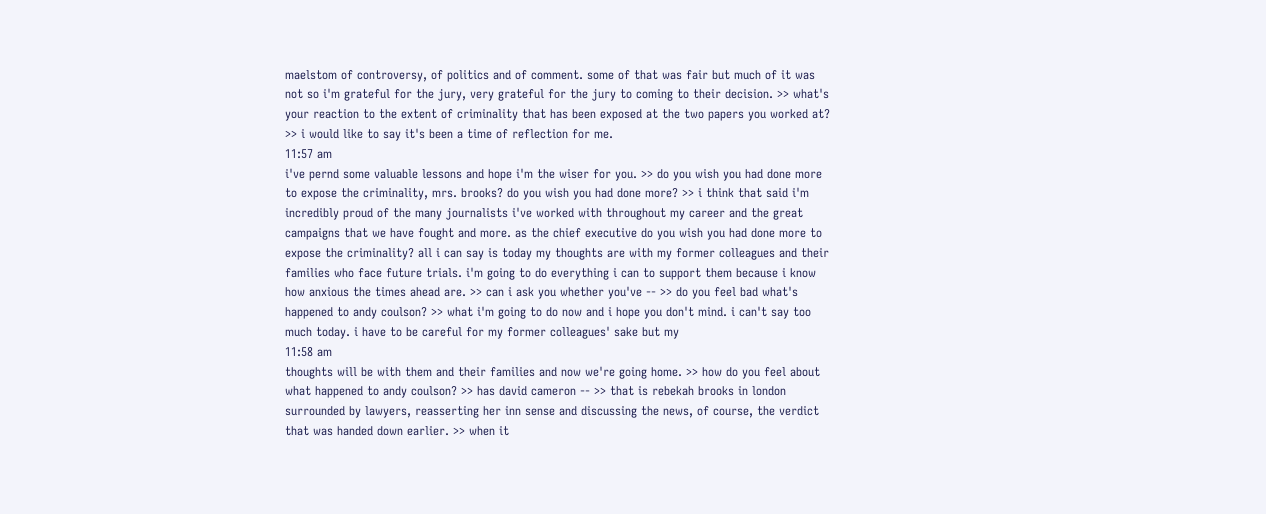maelstom of controversy, of politics and of comment. some of that was fair but much of it was not so i'm grateful for the jury, very grateful for the jury to coming to their decision. >> what's your reaction to the extent of criminality that has been exposed at the two papers you worked at? >> i would like to say it's been a time of reflection for me.
11:57 am
i've pernd some valuable lessons and hope i'm the wiser for you. >> do you wish you had done more to expose the criminality, mrs. brooks? do you wish you had done more? >> i think that said i'm incredibly proud of the many journalists i've worked with throughout my career and the great campaigns that we have fought and more. as the chief executive do you wish you had done more to expose the criminality? all i can say is today my thoughts are with my former colleagues and their families who face future trials. i'm going to do everything i can to support them because i know how anxious the times ahead are. >> can i ask you whether you've -- >> do you feel bad what's happened to andy coulson? >> what i'm going to do now and i hope you don't mind. i can't say too much today. i have to be careful for my former colleagues' sake but my
11:58 am
thoughts will be with them and their families and now we're going home. >> how do you feel about what happened to andy coulson? >> has david cameron -- >> that is rebekah brooks in london surrounded by lawyers, reasserting her inn sense and discussing the news, of course, the verdict that was handed down earlier. >> when it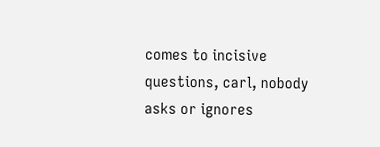comes to incisive questions, carl, nobody asks or ignores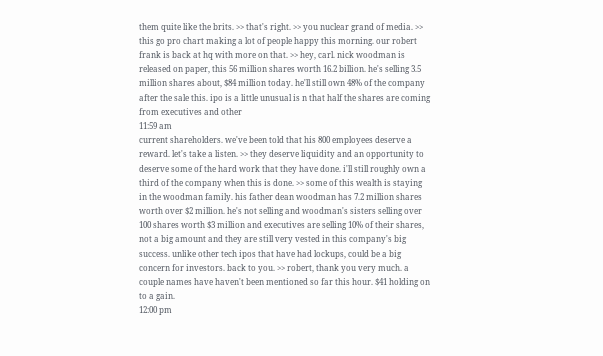them quite like the brits. >> that's right. >> you nuclear grand of media. >> this go pro chart making a lot of people happy this morning. our robert frank is back at hq with more on that. >> hey, carl. nick woodman is released on paper, this 56 million shares worth 16.2 billion. he's selling 3.5 million shares about, $84 million today. he'll still own 48% of the company after the sale this. ipo is a little unusual is n that half the shares are coming from executives and other
11:59 am
current shareholders. we've been told that his 800 employees deserve a reward. let's take a listen. >> they deserve liquidity and an opportunity to deserve some of the hard work that they have done. i'll still roughly own a third of the company when this is done. >> some of this wealth is staying in the woodman family. his father dean woodman has 7.2 million shares worth over $2 million. he's not selling and woodman's sisters selling over 100 shares worth $3 million and executives are selling 10% of their shares, not a big amount and they are still very vested in this company's big success. unlike other tech ipos that have had lockups, could be a big concern for investors. back to you. >> robert, thank you very much. a couple names have haven't been mentioned so far this hour. $41 holding on to a gain.
12:00 pm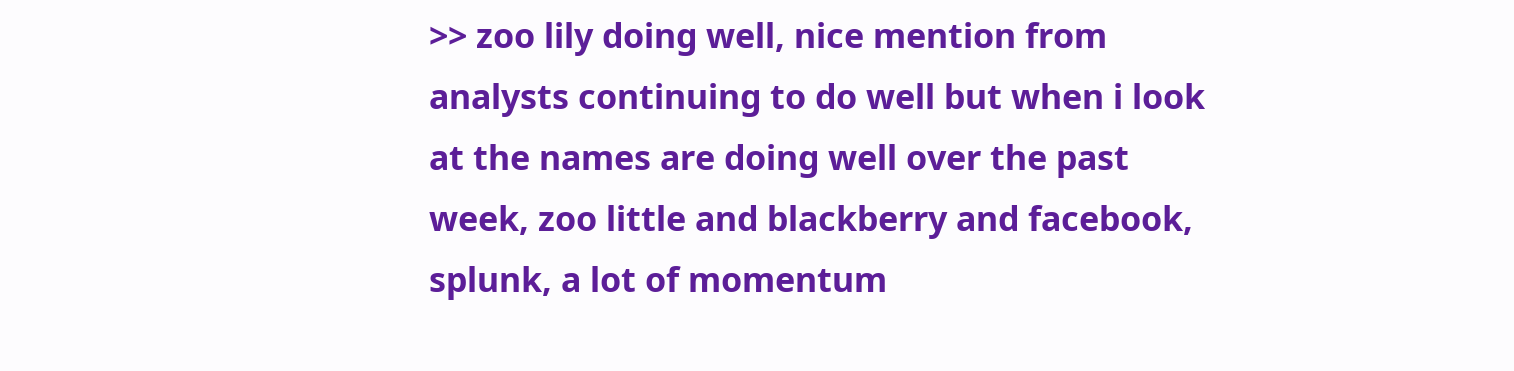>> zoo lily doing well, nice mention from analysts continuing to do well but when i look at the names are doing well over the past week, zoo little and blackberry and facebook, splunk, a lot of momentum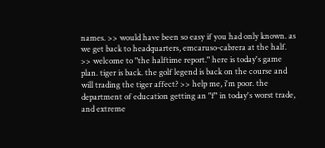names. >> would have been so easy if you had only known. as we get back to headquarters, emcaruso-cabrera at the half. >> welcome to "the halftime report." here is today's game plan. tiger is back. the golf legend is back on the course and will trading the tiger affect? >> help me, i'm poor. the department of education getting an "f" in today's worst trade, and extreme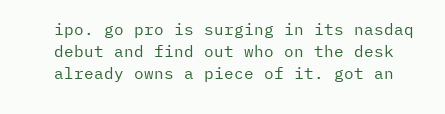ipo. go pro is surging in its nasdaq debut and find out who on the desk already owns a piece of it. got an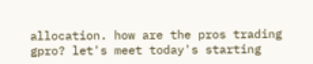allocation. how are the pros trading gpro? let's meet today's starting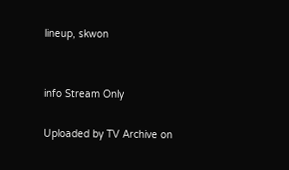lineup, skwon


info Stream Only

Uploaded by TV Archive on